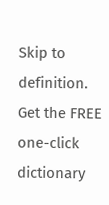Skip to definition.
Get the FREE one-click dictionary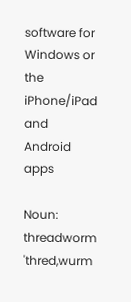software for Windows or the iPhone/iPad and Android apps

Noun: threadworm  'thred,wurm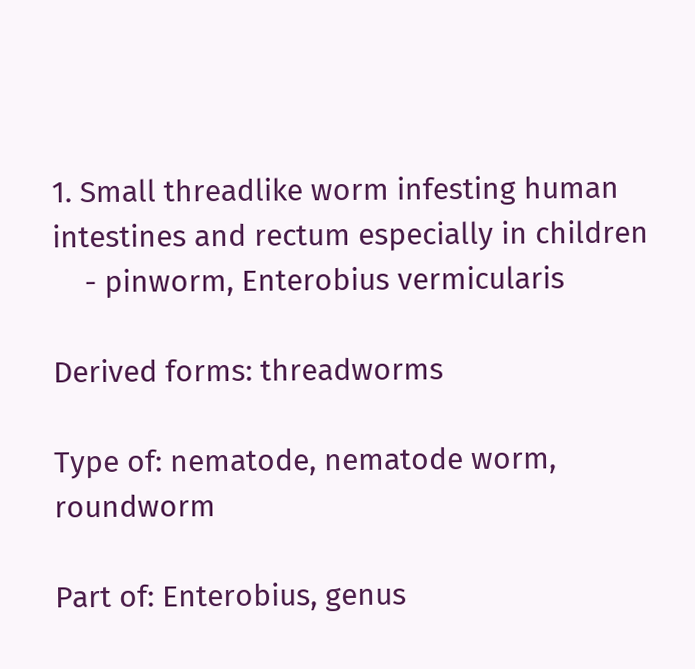1. Small threadlike worm infesting human intestines and rectum especially in children
    - pinworm, Enterobius vermicularis

Derived forms: threadworms

Type of: nematode, nematode worm, roundworm

Part of: Enterobius, genus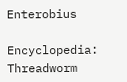Enterobius

Encyclopedia: Threadworm